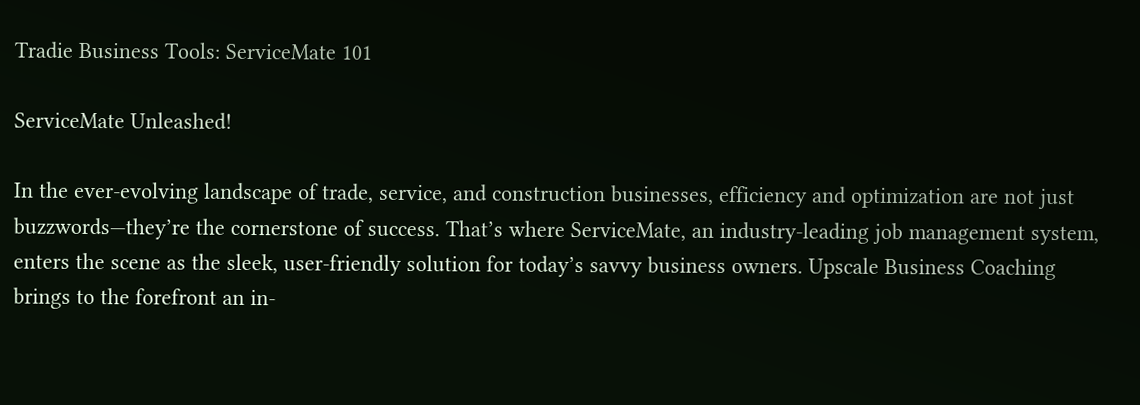Tradie Business Tools: ServiceMate 101

ServiceMate Unleashed!

In the ever-evolving landscape of trade, service, and construction businesses, efficiency and optimization are not just buzzwords—they’re the cornerstone of success. That’s where ServiceMate, an industry-leading job management system, enters the scene as the sleek, user-friendly solution for today’s savvy business owners. Upscale Business Coaching brings to the forefront an in-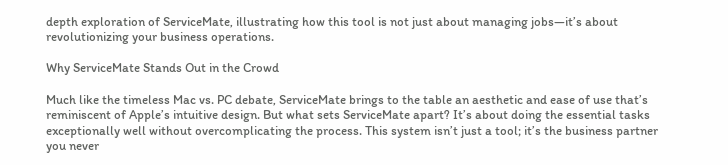depth exploration of ServiceMate, illustrating how this tool is not just about managing jobs—it’s about revolutionizing your business operations.

Why ServiceMate Stands Out in the Crowd

Much like the timeless Mac vs. PC debate, ServiceMate brings to the table an aesthetic and ease of use that’s reminiscent of Apple’s intuitive design. But what sets ServiceMate apart? It’s about doing the essential tasks exceptionally well without overcomplicating the process. This system isn’t just a tool; it’s the business partner you never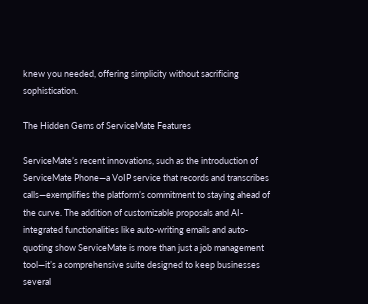knew you needed, offering simplicity without sacrificing sophistication.

The Hidden Gems of ServiceMate Features

ServiceMate’s recent innovations, such as the introduction of ServiceMate Phone—a VoIP service that records and transcribes calls—exemplifies the platform’s commitment to staying ahead of the curve. The addition of customizable proposals and AI-integrated functionalities like auto-writing emails and auto-quoting show ServiceMate is more than just a job management tool—it’s a comprehensive suite designed to keep businesses several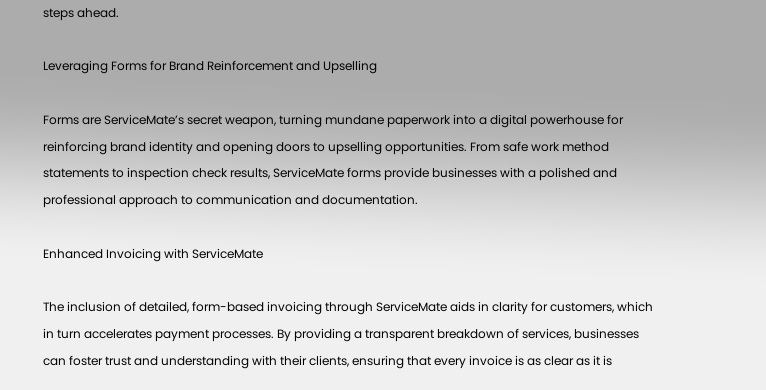steps ahead.

Leveraging Forms for Brand Reinforcement and Upselling

Forms are ServiceMate’s secret weapon, turning mundane paperwork into a digital powerhouse for reinforcing brand identity and opening doors to upselling opportunities. From safe work method statements to inspection check results, ServiceMate forms provide businesses with a polished and professional approach to communication and documentation.

Enhanced Invoicing with ServiceMate

The inclusion of detailed, form-based invoicing through ServiceMate aids in clarity for customers, which in turn accelerates payment processes. By providing a transparent breakdown of services, businesses can foster trust and understanding with their clients, ensuring that every invoice is as clear as it is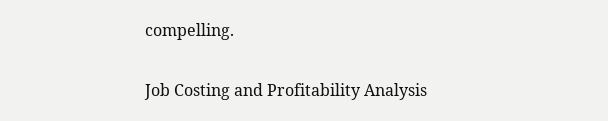compelling.

Job Costing and Profitability Analysis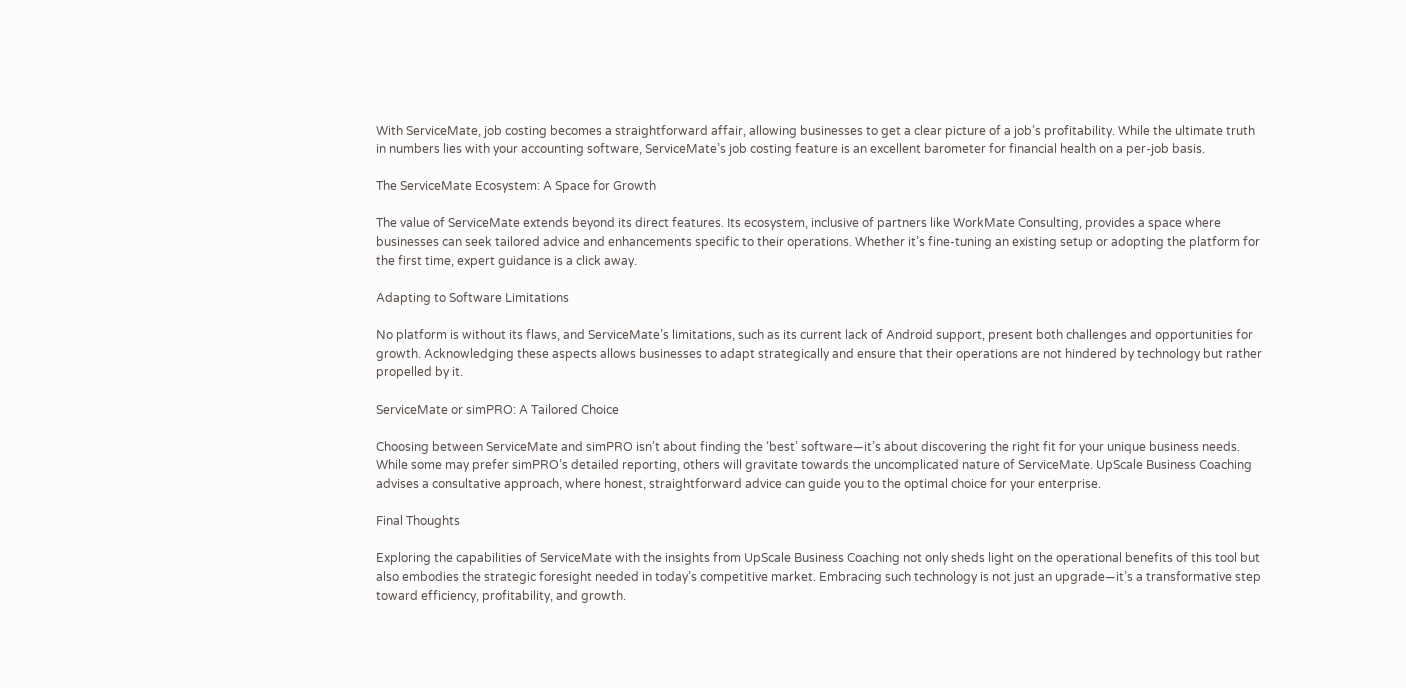With ServiceMate, job costing becomes a straightforward affair, allowing businesses to get a clear picture of a job’s profitability. While the ultimate truth in numbers lies with your accounting software, ServiceMate’s job costing feature is an excellent barometer for financial health on a per-job basis.

The ServiceMate Ecosystem: A Space for Growth

The value of ServiceMate extends beyond its direct features. Its ecosystem, inclusive of partners like WorkMate Consulting, provides a space where businesses can seek tailored advice and enhancements specific to their operations. Whether it’s fine-tuning an existing setup or adopting the platform for the first time, expert guidance is a click away.

Adapting to Software Limitations

No platform is without its flaws, and ServiceMate’s limitations, such as its current lack of Android support, present both challenges and opportunities for growth. Acknowledging these aspects allows businesses to adapt strategically and ensure that their operations are not hindered by technology but rather propelled by it.

ServiceMate or simPRO: A Tailored Choice

Choosing between ServiceMate and simPRO isn’t about finding the ‘best’ software—it’s about discovering the right fit for your unique business needs. While some may prefer simPRO’s detailed reporting, others will gravitate towards the uncomplicated nature of ServiceMate. UpScale Business Coaching advises a consultative approach, where honest, straightforward advice can guide you to the optimal choice for your enterprise.

Final Thoughts

Exploring the capabilities of ServiceMate with the insights from UpScale Business Coaching not only sheds light on the operational benefits of this tool but also embodies the strategic foresight needed in today’s competitive market. Embracing such technology is not just an upgrade—it’s a transformative step toward efficiency, profitability, and growth.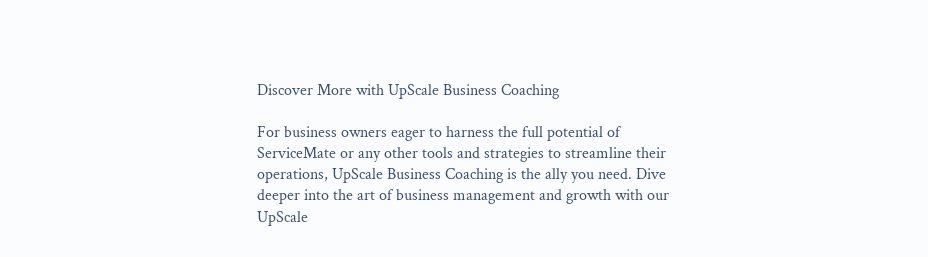Discover More with UpScale Business Coaching

For business owners eager to harness the full potential of ServiceMate or any other tools and strategies to streamline their operations, UpScale Business Coaching is the ally you need. Dive deeper into the art of business management and growth with our UpScale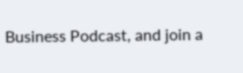Business Podcast, and join a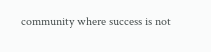community where success is not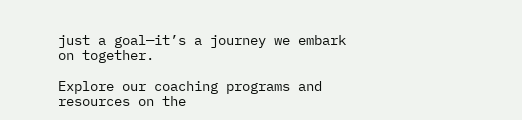just a goal—it’s a journey we embark on together.

Explore our coaching programs and resources on the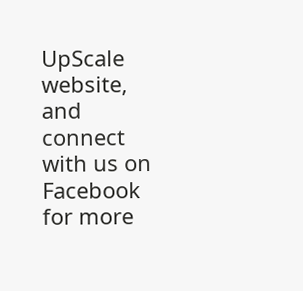UpScale website, and connect with us on Facebook for more